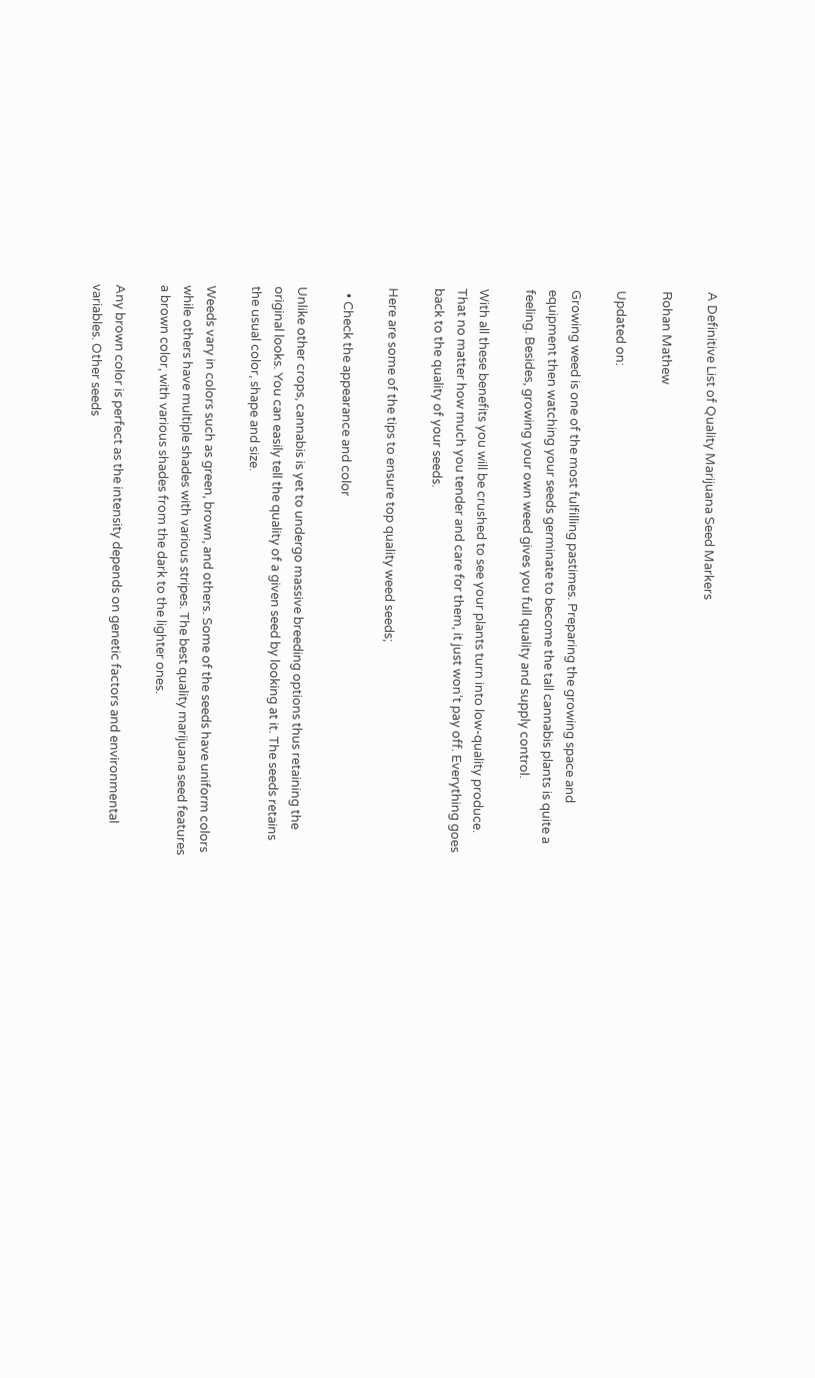A Definitive List of Quality Marijuana Seed Markers

Rohan Mathew

Updated on:

Growing weed is one of the most fulfilling pastimes. Preparing the growing space and equipment then watching your seeds germinate to become the tall cannabis plants is quite a feeling. Besides, growing your own weed gives you full quality and supply control.

With all these benefits you will be crushed to see your plants turn into low-quality produce. That no matter how much you tender and care for them, it just won’t pay off. Everything goes back to the quality of your seeds.

Here are some of the tips to ensure top quality weed seeds;

  • Check the appearance and color

Unlike other crops, cannabis is yet to undergo massive breeding options thus retaining the original looks. You can easily tell the quality of a given seed by looking at it. The seeds retains the usual color, shape and size.

Weeds vary in colors such as green, brown, and others. Some of the seeds have uniform colors while others have multiple shades with various stripes. The best quality marijuana seed features a brown color, with various shades from the dark to the lighter ones.

Any brown color is perfect as the intensity depends on genetic factors and environmental variables. Other seeds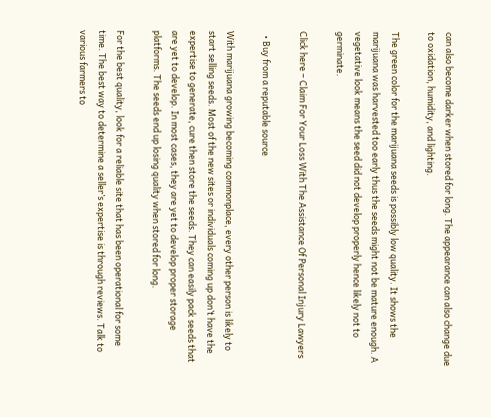can also become darker when stored for long. The appearance can also change due to oxidation, humidity, and lighting.

The green color for the marijuana seeds is possibly low quality. It shows the marijuana was harvested too early thus the seeds might not be mature enough. A vegetative look means the seed did not develop properly hence likely not to germinate.

Click here – Claim For Your Loss With The Assistance Of Personal Injury Lawyers

  • Buy from a reputable source

With marijuana growing becoming commonplace, every other person is likely to start selling seeds. Most of the new sites or individuals coming up don’t have the expertise to generate, cure then store the seeds. They can easily pack seeds that are yet to develop. In most cases, they are yet to develop proper storage platforms. The seeds end up losing quality when stored for long.

For the best quality, look for a reliable site that has been operational for some time. The best way to determine a seller’s expertise is through reviews. Talk to various farmers to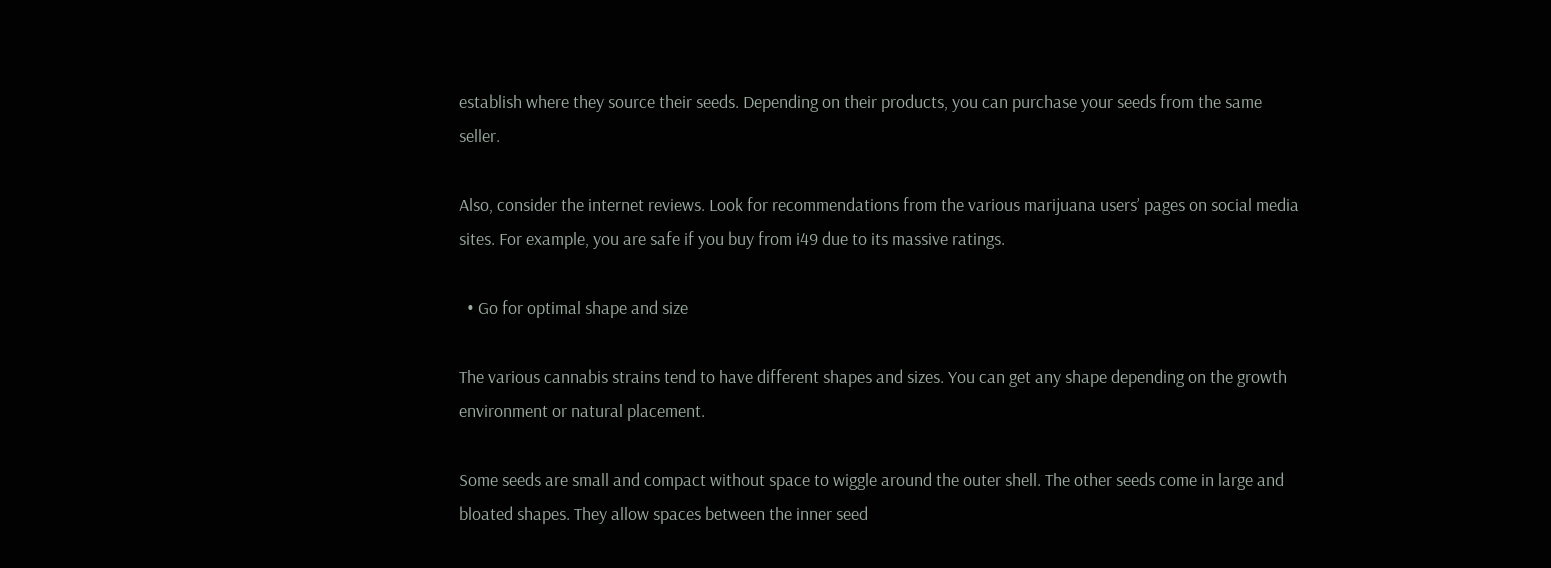establish where they source their seeds. Depending on their products, you can purchase your seeds from the same seller.

Also, consider the internet reviews. Look for recommendations from the various marijuana users’ pages on social media sites. For example, you are safe if you buy from i49 due to its massive ratings.

  • Go for optimal shape and size

The various cannabis strains tend to have different shapes and sizes. You can get any shape depending on the growth environment or natural placement.

Some seeds are small and compact without space to wiggle around the outer shell. The other seeds come in large and bloated shapes. They allow spaces between the inner seed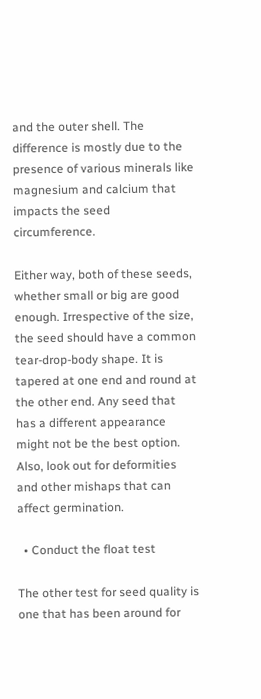and the outer shell. The difference is mostly due to the presence of various minerals like magnesium and calcium that impacts the seed circumference.

Either way, both of these seeds, whether small or big are good enough. Irrespective of the size, the seed should have a common tear-drop-body shape. It is tapered at one end and round at the other end. Any seed that has a different appearance might not be the best option. Also, look out for deformities and other mishaps that can affect germination.

  • Conduct the float test

The other test for seed quality is one that has been around for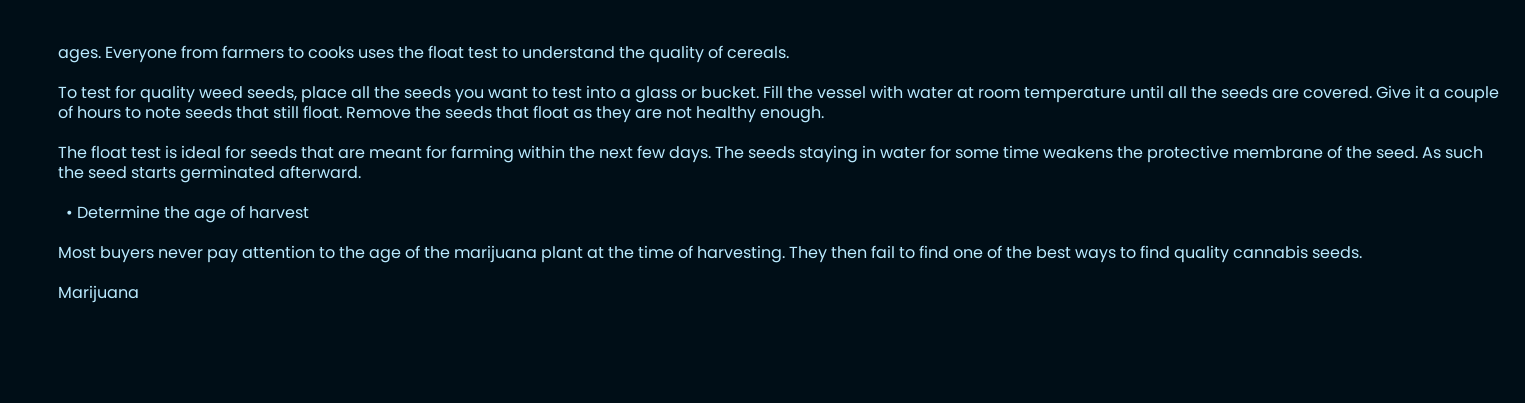ages. Everyone from farmers to cooks uses the float test to understand the quality of cereals.

To test for quality weed seeds, place all the seeds you want to test into a glass or bucket. Fill the vessel with water at room temperature until all the seeds are covered. Give it a couple of hours to note seeds that still float. Remove the seeds that float as they are not healthy enough.

The float test is ideal for seeds that are meant for farming within the next few days. The seeds staying in water for some time weakens the protective membrane of the seed. As such the seed starts germinated afterward.

  • Determine the age of harvest

Most buyers never pay attention to the age of the marijuana plant at the time of harvesting. They then fail to find one of the best ways to find quality cannabis seeds.

Marijuana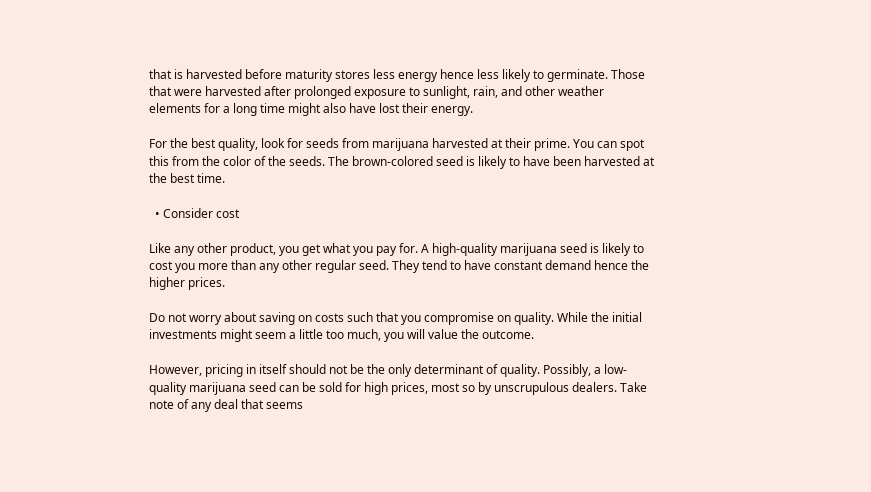that is harvested before maturity stores less energy hence less likely to germinate. Those that were harvested after prolonged exposure to sunlight, rain, and other weather elements for a long time might also have lost their energy.

For the best quality, look for seeds from marijuana harvested at their prime. You can spot this from the color of the seeds. The brown-colored seed is likely to have been harvested at the best time.

  • Consider cost

Like any other product, you get what you pay for. A high-quality marijuana seed is likely to cost you more than any other regular seed. They tend to have constant demand hence the higher prices.

Do not worry about saving on costs such that you compromise on quality. While the initial investments might seem a little too much, you will value the outcome.

However, pricing in itself should not be the only determinant of quality. Possibly, a low-quality marijuana seed can be sold for high prices, most so by unscrupulous dealers. Take note of any deal that seems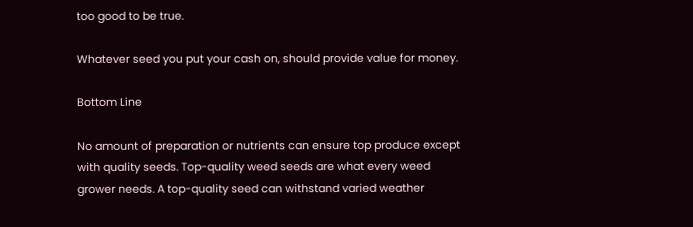too good to be true.

Whatever seed you put your cash on, should provide value for money.

Bottom Line

No amount of preparation or nutrients can ensure top produce except with quality seeds. Top-quality weed seeds are what every weed grower needs. A top-quality seed can withstand varied weather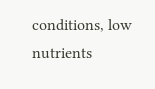conditions, low nutrients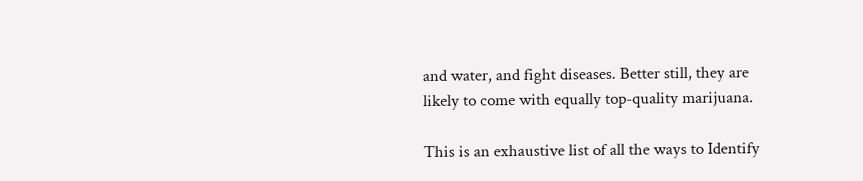and water, and fight diseases. Better still, they are likely to come with equally top-quality marijuana.

This is an exhaustive list of all the ways to Identify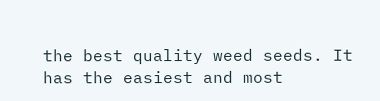the best quality weed seeds. It has the easiest and most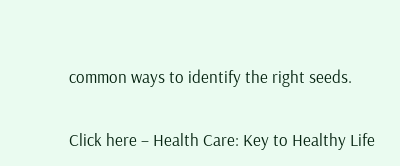common ways to identify the right seeds.

Click here – Health Care: Key to Healthy Life